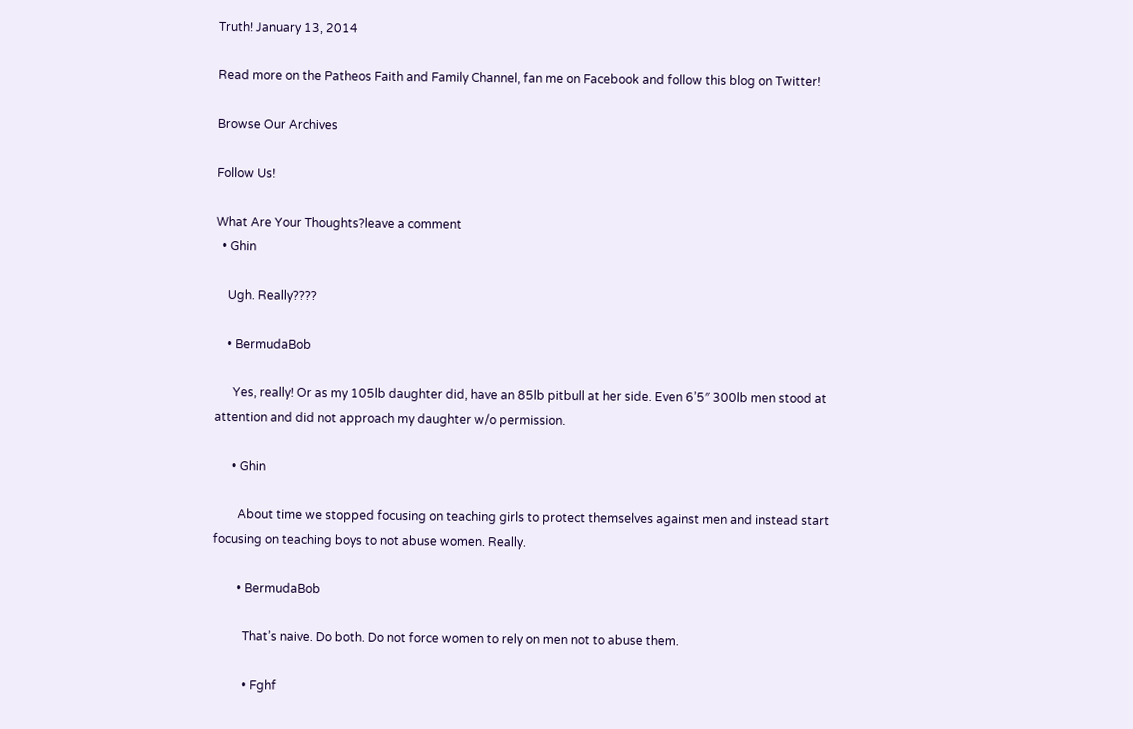Truth! January 13, 2014

Read more on the Patheos Faith and Family Channel, fan me on Facebook and follow this blog on Twitter!

Browse Our Archives

Follow Us!

What Are Your Thoughts?leave a comment
  • Ghin

    Ugh. Really????

    • BermudaBob

      Yes, really! Or as my 105lb daughter did, have an 85lb pitbull at her side. Even 6’5″ 300lb men stood at attention and did not approach my daughter w/o permission.

      • Ghin

        About time we stopped focusing on teaching girls to protect themselves against men and instead start focusing on teaching boys to not abuse women. Really.

        • BermudaBob

          That’s naive. Do both. Do not force women to rely on men not to abuse them.

          • Fghf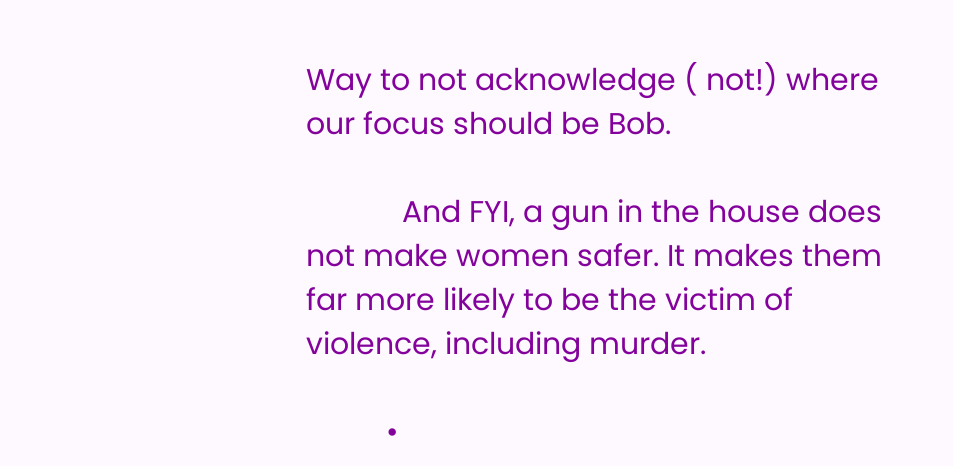Way to not acknowledge ( not!) where our focus should be Bob.

            And FYI, a gun in the house does not make women safer. It makes them far more likely to be the victim of violence, including murder.

          •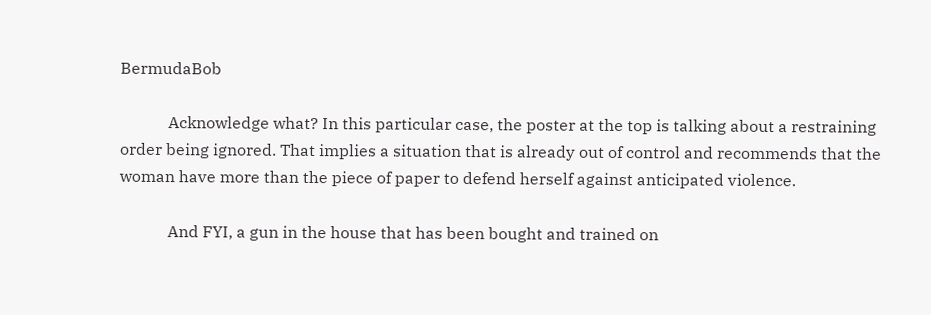BermudaBob

            Acknowledge what? In this particular case, the poster at the top is talking about a restraining order being ignored. That implies a situation that is already out of control and recommends that the woman have more than the piece of paper to defend herself against anticipated violence.

            And FYI, a gun in the house that has been bought and trained on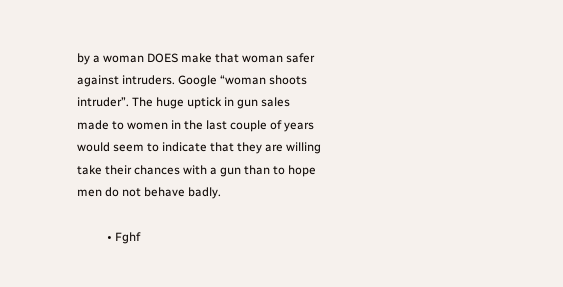by a woman DOES make that woman safer against intruders. Google “woman shoots intruder”. The huge uptick in gun sales made to women in the last couple of years would seem to indicate that they are willing take their chances with a gun than to hope men do not behave badly.

          • Fghf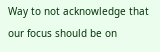Way to not acknowledge that our focus should be on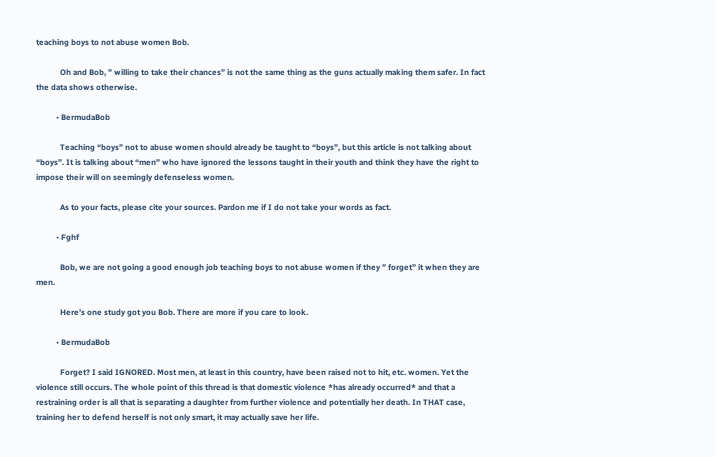teaching boys to not abuse women Bob.

            Oh and Bob, ” willing to take their chances” is not the same thing as the guns actually making them safer. In fact the data shows otherwise.

          • BermudaBob

            Teaching “boys” not to abuse women should already be taught to “boys”, but this article is not talking about “boys”. It is talking about “men” who have ignored the lessons taught in their youth and think they have the right to impose their will on seemingly defenseless women.

            As to your facts, please cite your sources. Pardon me if I do not take your words as fact.

          • Fghf

            Bob, we are not going a good enough job teaching boys to not abuse women if they ” forget” it when they are men.

            Here’s one study got you Bob. There are more if you care to look.

          • BermudaBob

            Forget? I said IGNORED. Most men, at least in this country, have been raised not to hit, etc. women. Yet the violence still occurs. The whole point of this thread is that domestic violence *has already occurred* and that a restraining order is all that is separating a daughter from further violence and potentially her death. In THAT case, training her to defend herself is not only smart, it may actually save her life.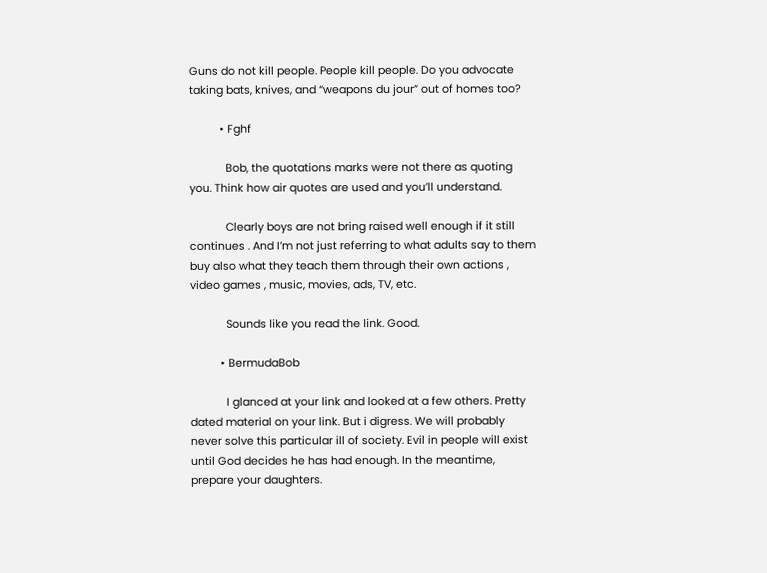Guns do not kill people. People kill people. Do you advocate taking bats, knives, and “weapons du jour” out of homes too?

          • Fghf

            Bob, the quotations marks were not there as quoting you. Think how air quotes are used and you’ll understand.

            Clearly boys are not bring raised well enough if it still continues . And I’m not just referring to what adults say to them buy also what they teach them through their own actions , video games , music, movies, ads, TV, etc.

            Sounds like you read the link. Good.

          • BermudaBob

            I glanced at your link and looked at a few others. Pretty dated material on your link. But i digress. We will probably never solve this particular ill of society. Evil in people will exist until God decides he has had enough. In the meantime, prepare your daughters.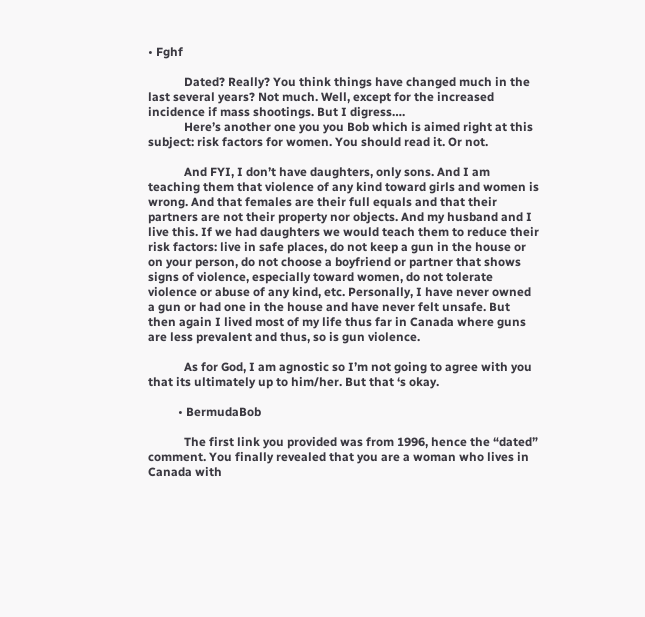• Fghf

            Dated? Really? You think things have changed much in the last several years? Not much. Well, except for the increased incidence if mass shootings. But I digress….
            Here’s another one you you Bob which is aimed right at this subject: risk factors for women. You should read it. Or not.

            And FYI, I don’t have daughters, only sons. And I am teaching them that violence of any kind toward girls and women is wrong. And that females are their full equals and that their partners are not their property nor objects. And my husband and I live this. If we had daughters we would teach them to reduce their risk factors: live in safe places, do not keep a gun in the house or on your person, do not choose a boyfriend or partner that shows signs of violence, especially toward women, do not tolerate violence or abuse of any kind, etc. Personally, I have never owned a gun or had one in the house and have never felt unsafe. But then again I lived most of my life thus far in Canada where guns are less prevalent and thus, so is gun violence.

            As for God, I am agnostic so I’m not going to agree with you that its ultimately up to him/her. But that ‘s okay.

          • BermudaBob

            The first link you provided was from 1996, hence the “dated” comment. You finally revealed that you are a woman who lives in Canada with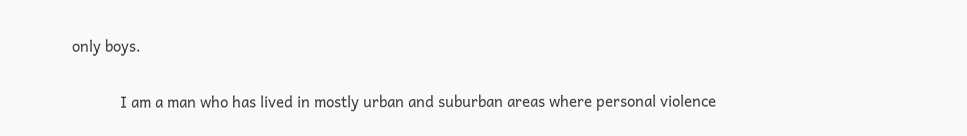only boys.

            I am a man who has lived in mostly urban and suburban areas where personal violence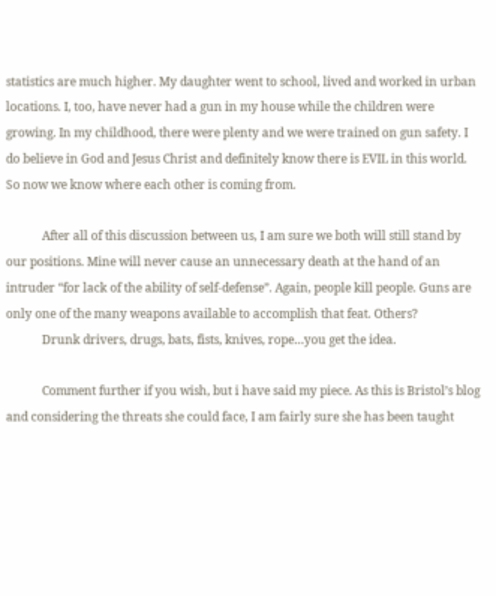statistics are much higher. My daughter went to school, lived and worked in urban locations. I, too, have never had a gun in my house while the children were growing. In my childhood, there were plenty and we were trained on gun safety. I do believe in God and Jesus Christ and definitely know there is EVIL in this world. So now we know where each other is coming from.

            After all of this discussion between us, I am sure we both will still stand by our positions. Mine will never cause an unnecessary death at the hand of an intruder “for lack of the ability of self-defense”. Again, people kill people. Guns are only one of the many weapons available to accomplish that feat. Others?
            Drunk drivers, drugs, bats, fists, knives, rope…you get the idea.

            Comment further if you wish, but i have said my piece. As this is Bristol’s blog and considering the threats she could face, I am fairly sure she has been taught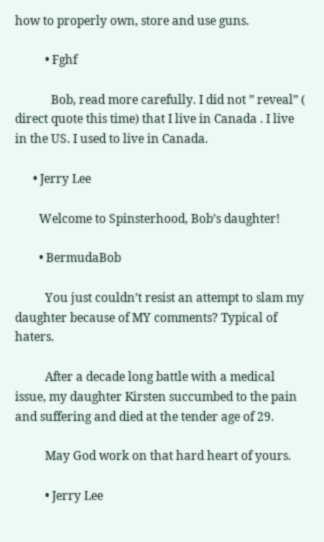how to properly own, store and use guns.

          • Fghf

            Bob, read more carefully. I did not ” reveal” ( direct quote this time) that I live in Canada . I live in the US. I used to live in Canada.

      • Jerry Lee

        Welcome to Spinsterhood, Bob’s daughter!

        • BermudaBob

          You just couldn’t resist an attempt to slam my daughter because of MY comments? Typical of haters.

          After a decade long battle with a medical issue, my daughter Kirsten succumbed to the pain and suffering and died at the tender age of 29.

          May God work on that hard heart of yours.

          • Jerry Lee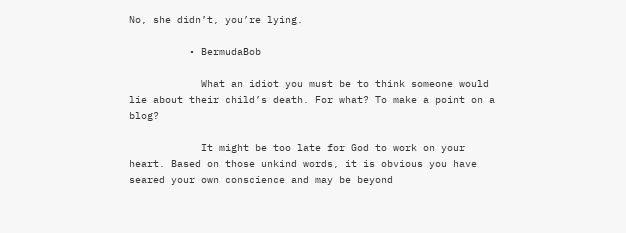No, she didn’t, you’re lying.

          • BermudaBob

            What an idiot you must be to think someone would lie about their child’s death. For what? To make a point on a blog?

            It might be too late for God to work on your heart. Based on those unkind words, it is obvious you have seared your own conscience and may be beyond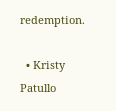redemption.

  • Kristy Patullo